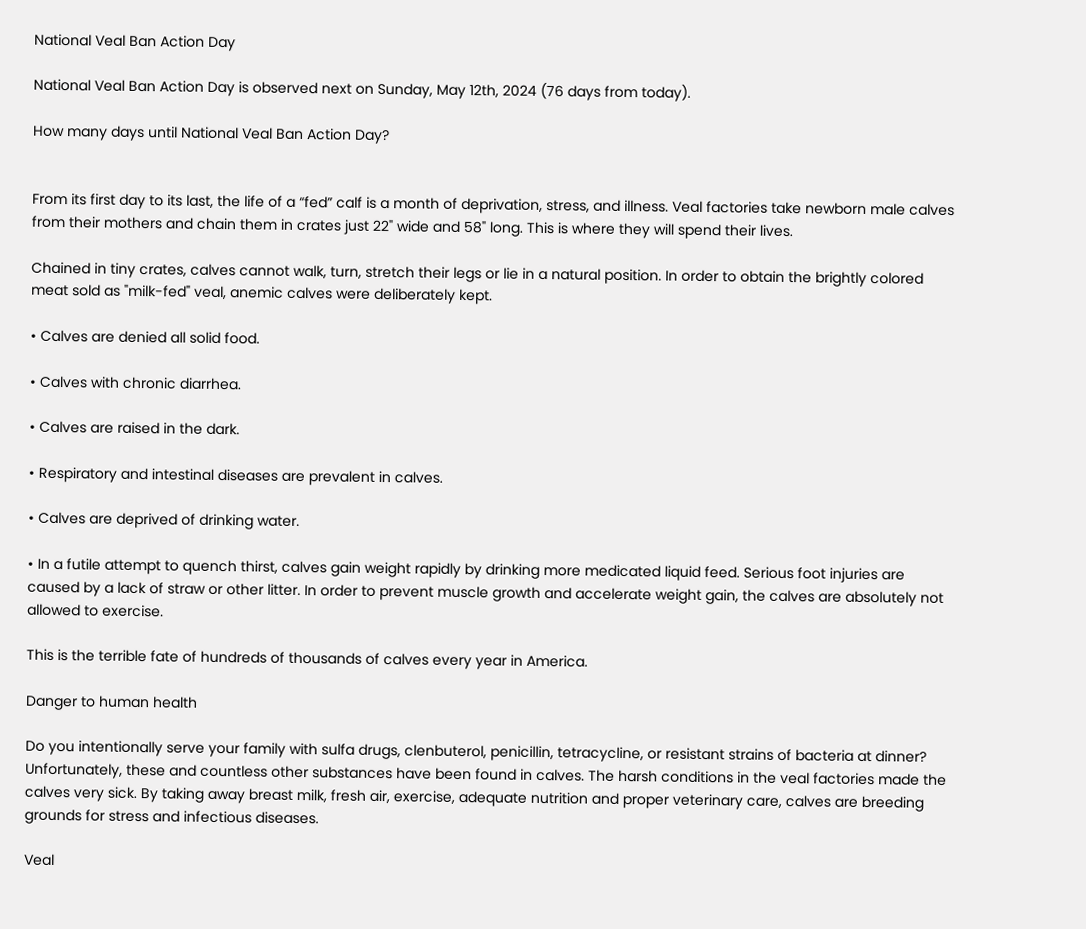National Veal Ban Action Day

National Veal Ban Action Day is observed next on Sunday, May 12th, 2024 (76 days from today).

How many days until National Veal Ban Action Day?


From its first day to its last, the life of a “fed” calf is a month of deprivation, stress, and illness. Veal factories take newborn male calves from their mothers and chain them in crates just 22" wide and 58" long. This is where they will spend their lives.

Chained in tiny crates, calves cannot walk, turn, stretch their legs or lie in a natural position. In order to obtain the brightly colored meat sold as "milk-fed" veal, anemic calves were deliberately kept.

• Calves are denied all solid food.

• Calves with chronic diarrhea.

• Calves are raised in the dark.

• Respiratory and intestinal diseases are prevalent in calves.

• Calves are deprived of drinking water.

• In a futile attempt to quench thirst, calves gain weight rapidly by drinking more medicated liquid feed. Serious foot injuries are caused by a lack of straw or other litter. In order to prevent muscle growth and accelerate weight gain, the calves are absolutely not allowed to exercise.

This is the terrible fate of hundreds of thousands of calves every year in America.

Danger to human health

Do you intentionally serve your family with sulfa drugs, clenbuterol, penicillin, tetracycline, or resistant strains of bacteria at dinner? Unfortunately, these and countless other substances have been found in calves. The harsh conditions in the veal factories made the calves very sick. By taking away breast milk, fresh air, exercise, adequate nutrition and proper veterinary care, calves are breeding grounds for stress and infectious diseases.

Veal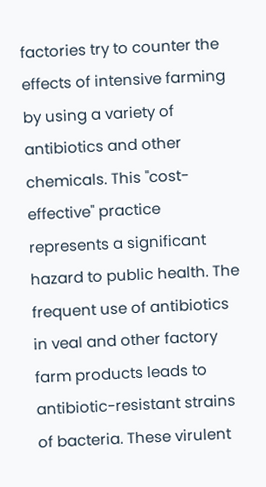factories try to counter the effects of intensive farming by using a variety of antibiotics and other chemicals. This "cost-effective" practice represents a significant hazard to public health. The frequent use of antibiotics in veal and other factory farm products leads to antibiotic-resistant strains of bacteria. These virulent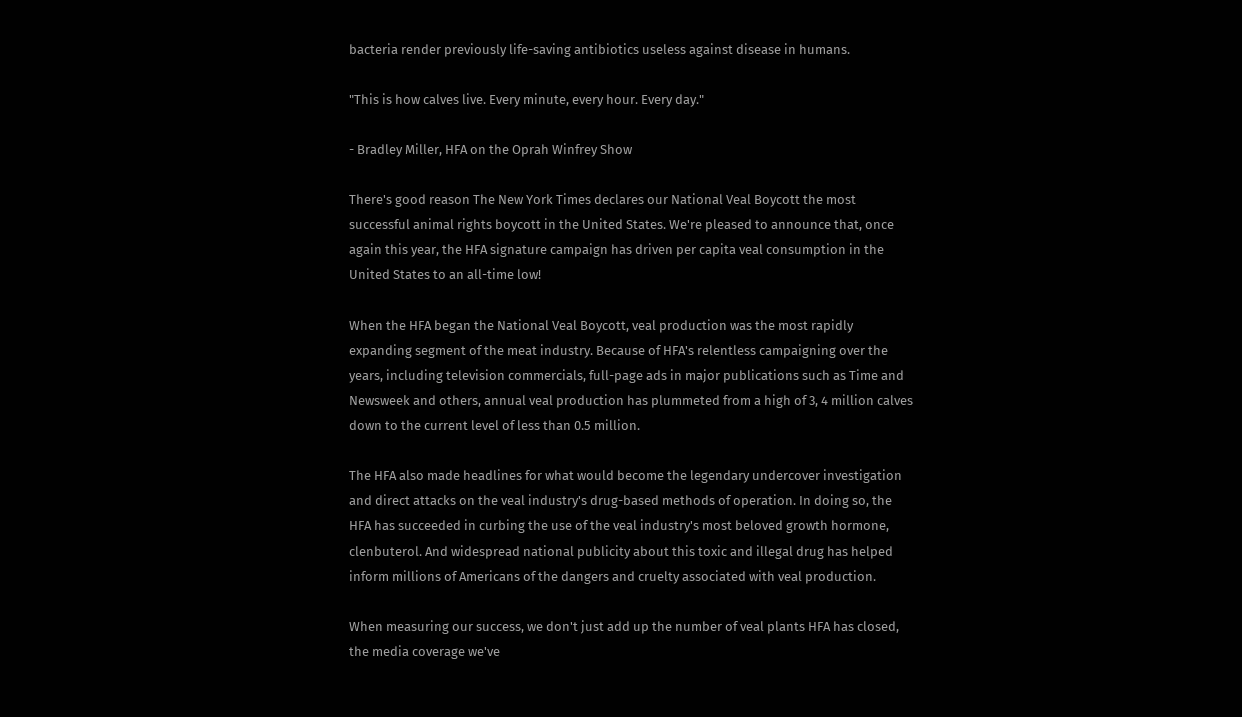bacteria render previously life-saving antibiotics useless against disease in humans.

"This is how calves live. Every minute, every hour. Every day."

- Bradley Miller, HFA on the Oprah Winfrey Show

There's good reason The New York Times declares our National Veal Boycott the most successful animal rights boycott in the United States. We're pleased to announce that, once again this year, the HFA signature campaign has driven per capita veal consumption in the United States to an all-time low!

When the HFA began the National Veal Boycott, veal production was the most rapidly expanding segment of the meat industry. Because of HFA's relentless campaigning over the years, including television commercials, full-page ads in major publications such as Time and Newsweek and others, annual veal production has plummeted from a high of 3, 4 million calves down to the current level of less than 0.5 million.

The HFA also made headlines for what would become the legendary undercover investigation and direct attacks on the veal industry's drug-based methods of operation. In doing so, the HFA has succeeded in curbing the use of the veal industry's most beloved growth hormone, clenbuterol. And widespread national publicity about this toxic and illegal drug has helped inform millions of Americans of the dangers and cruelty associated with veal production.

When measuring our success, we don't just add up the number of veal plants HFA has closed, the media coverage we've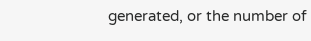generated, or the number of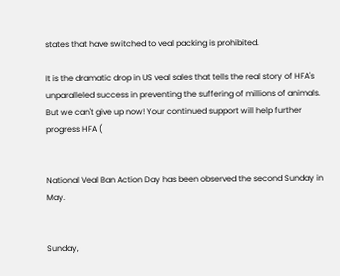states that have switched to veal packing is prohibited.

It is the dramatic drop in US veal sales that tells the real story of HFA's unparalleled success in preventing the suffering of millions of animals. But we can't give up now! Your continued support will help further progress HFA (


National Veal Ban Action Day has been observed the second Sunday in May.


Sunday,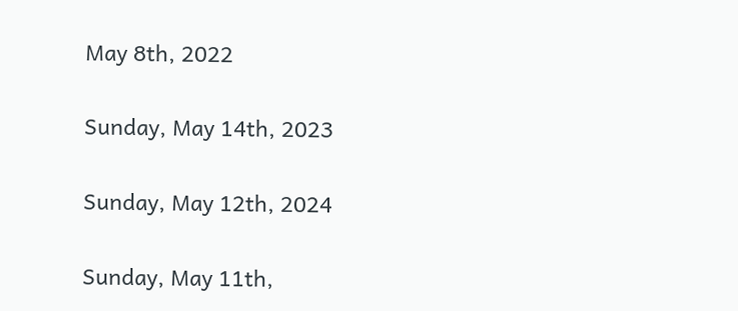May 8th, 2022

Sunday, May 14th, 2023

Sunday, May 12th, 2024

Sunday, May 11th,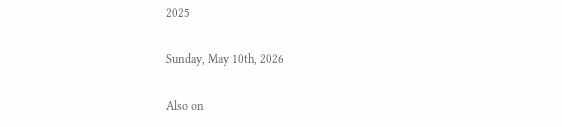2025

Sunday, May 10th, 2026

Also on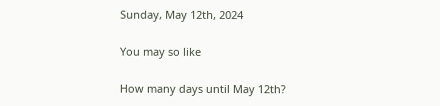Sunday, May 12th, 2024

You may so like

How many days until May 12th?